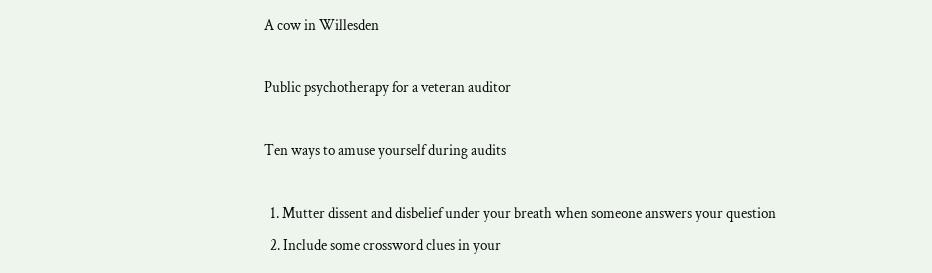A cow in Willesden

Public psychotherapy for a veteran auditor

Ten ways to amuse yourself during audits

  1. Mutter dissent and disbelief under your breath when someone answers your question
  2. Include some crossword clues in your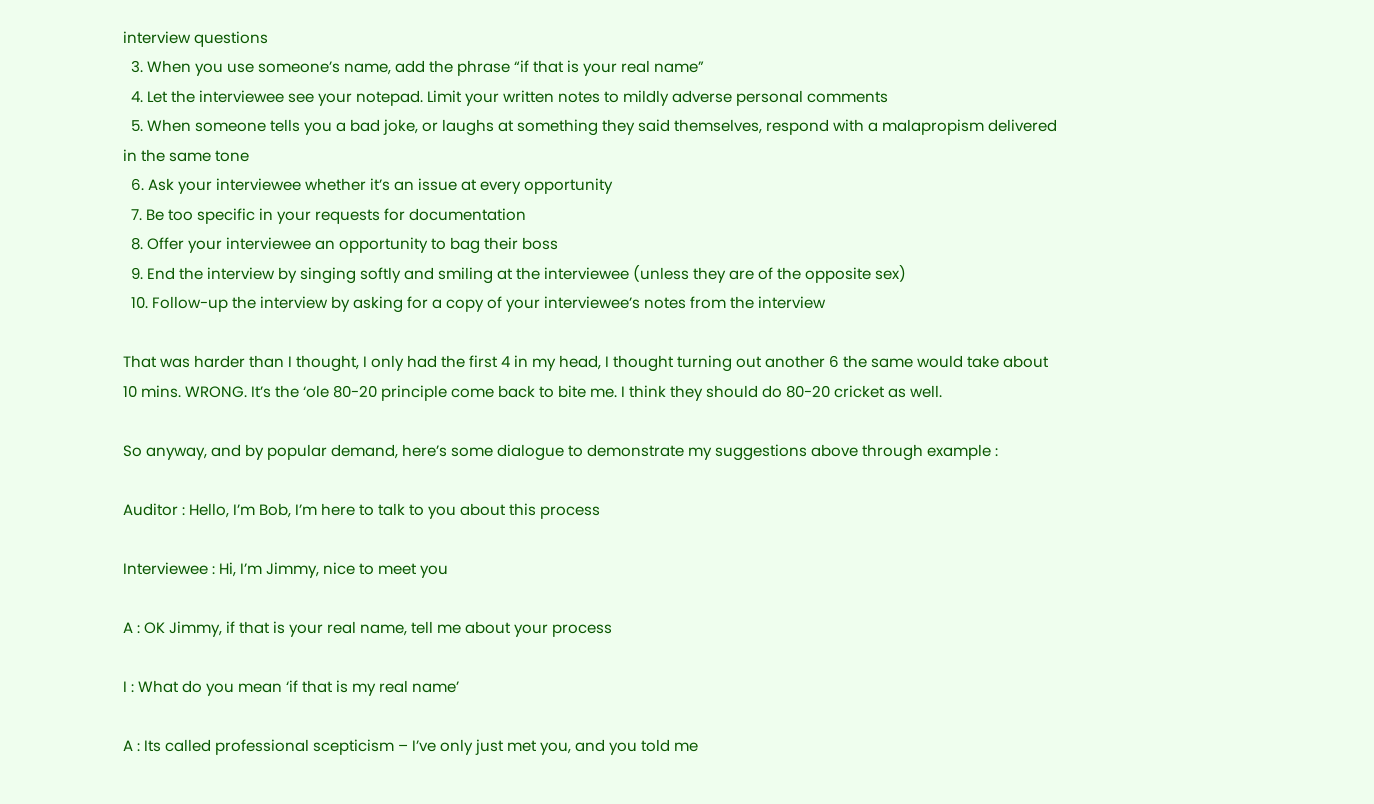interview questions
  3. When you use someone’s name, add the phrase “if that is your real name”
  4. Let the interviewee see your notepad. Limit your written notes to mildly adverse personal comments
  5. When someone tells you a bad joke, or laughs at something they said themselves, respond with a malapropism delivered in the same tone
  6. Ask your interviewee whether it’s an issue at every opportunity
  7. Be too specific in your requests for documentation
  8. Offer your interviewee an opportunity to bag their boss
  9. End the interview by singing softly and smiling at the interviewee (unless they are of the opposite sex)
  10. Follow-up the interview by asking for a copy of your interviewee’s notes from the interview

That was harder than I thought, I only had the first 4 in my head, I thought turning out another 6 the same would take about 10 mins. WRONG. It’s the ‘ole 80-20 principle come back to bite me. I think they should do 80-20 cricket as well.

So anyway, and by popular demand, here’s some dialogue to demonstrate my suggestions above through example :

Auditor : Hello, I’m Bob, I’m here to talk to you about this process

Interviewee : Hi, I’m Jimmy, nice to meet you

A : OK Jimmy, if that is your real name, tell me about your process

I : What do you mean ‘if that is my real name’

A : Its called professional scepticism – I’ve only just met you, and you told me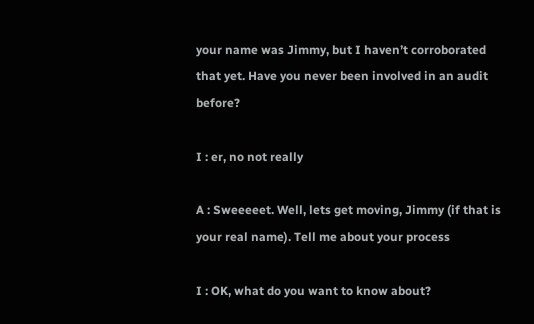your name was Jimmy, but I haven’t corroborated that yet. Have you never been involved in an audit before?

I : er, no not really

A : Sweeeeet. Well, lets get moving, Jimmy (if that is your real name). Tell me about your process

I : OK, what do you want to know about?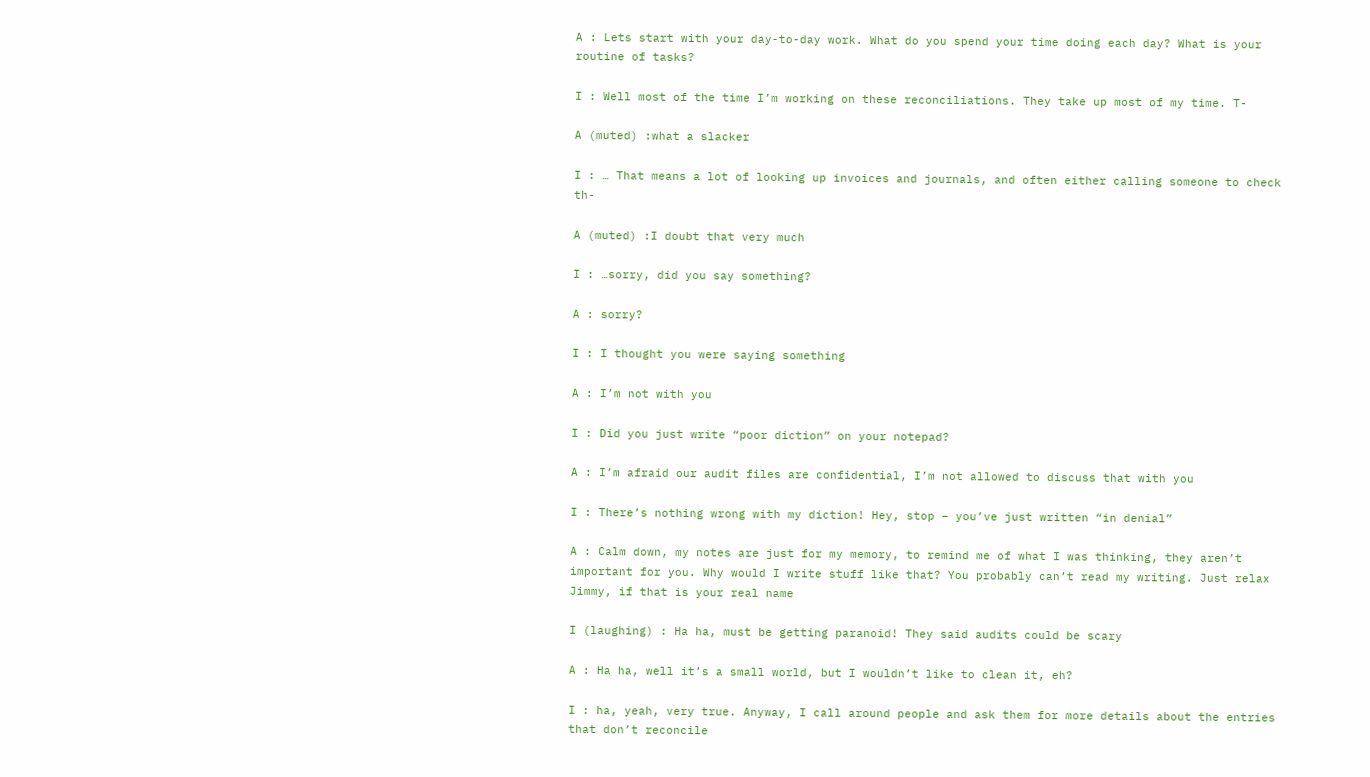A : Lets start with your day-to-day work. What do you spend your time doing each day? What is your routine of tasks?

I : Well most of the time I’m working on these reconciliations. They take up most of my time. T-

A (muted) :what a slacker

I : … That means a lot of looking up invoices and journals, and often either calling someone to check th-

A (muted) :I doubt that very much

I : …sorry, did you say something?

A : sorry?

I : I thought you were saying something

A : I’m not with you

I : Did you just write “poor diction” on your notepad?

A : I’m afraid our audit files are confidential, I’m not allowed to discuss that with you

I : There’s nothing wrong with my diction! Hey, stop – you’ve just written “in denial”

A : Calm down, my notes are just for my memory, to remind me of what I was thinking, they aren’t important for you. Why would I write stuff like that? You probably can’t read my writing. Just relax Jimmy, if that is your real name

I (laughing) : Ha ha, must be getting paranoid! They said audits could be scary

A : Ha ha, well it’s a small world, but I wouldn’t like to clean it, eh?

I : ha, yeah, very true. Anyway, I call around people and ask them for more details about the entries that don’t reconcile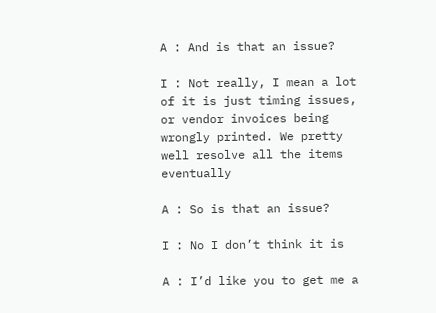A : And is that an issue?

I : Not really, I mean a lot of it is just timing issues, or vendor invoices being wrongly printed. We pretty well resolve all the items eventually

A : So is that an issue?

I : No I don’t think it is

A : I’d like you to get me a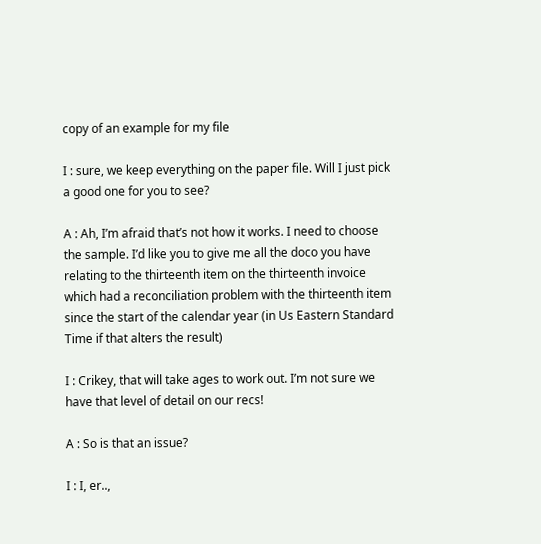copy of an example for my file

I : sure, we keep everything on the paper file. Will I just pick a good one for you to see?

A : Ah, I’m afraid that’s not how it works. I need to choose the sample. I’d like you to give me all the doco you have relating to the thirteenth item on the thirteenth invoice which had a reconciliation problem with the thirteenth item since the start of the calendar year (in Us Eastern Standard Time if that alters the result)

I : Crikey, that will take ages to work out. I’m not sure we have that level of detail on our recs!

A : So is that an issue?

I : I, er..,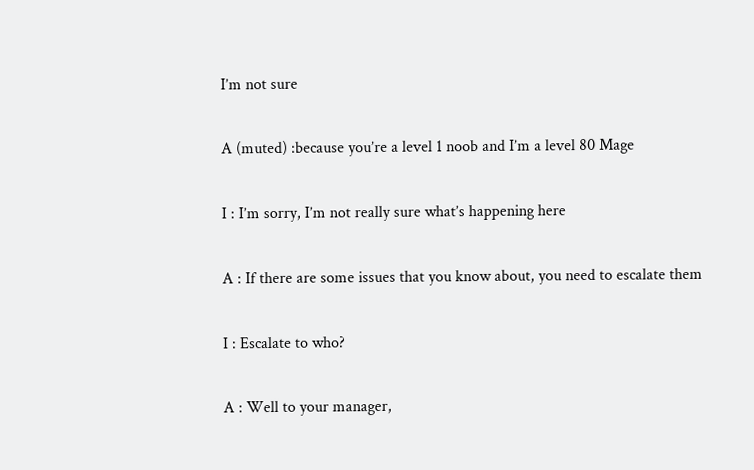I’m not sure

A (muted) :because you’re a level 1 noob and I’m a level 80 Mage

I : I’m sorry, I’m not really sure what’s happening here

A : If there are some issues that you know about, you need to escalate them

I : Escalate to who?

A : Well to your manager,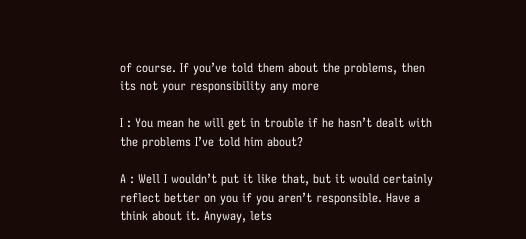of course. If you’ve told them about the problems, then its not your responsibility any more

I : You mean he will get in trouble if he hasn’t dealt with the problems I’ve told him about?

A : Well I wouldn’t put it like that, but it would certainly reflect better on you if you aren’t responsible. Have a think about it. Anyway, lets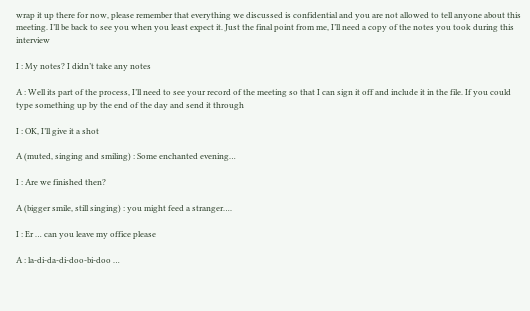wrap it up there for now, please remember that everything we discussed is confidential and you are not allowed to tell anyone about this meeting. I’ll be back to see you when you least expect it. Just the final point from me, I’ll need a copy of the notes you took during this interview

I : My notes? I didn’t take any notes

A : Well its part of the process, I’ll need to see your record of the meeting so that I can sign it off and include it in the file. If you could type something up by the end of the day and send it through

I : OK, I’ll give it a shot

A (muted, singing and smiling) : Some enchanted evening…

I : Are we finished then?

A (bigger smile, still singing) : you might feed a stranger….

I : Er … can you leave my office please

A : la-di-da-di-doo-bi-doo …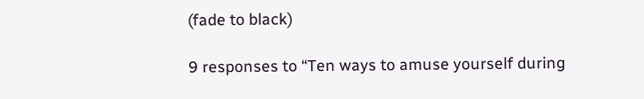(fade to black)

9 responses to “Ten ways to amuse yourself during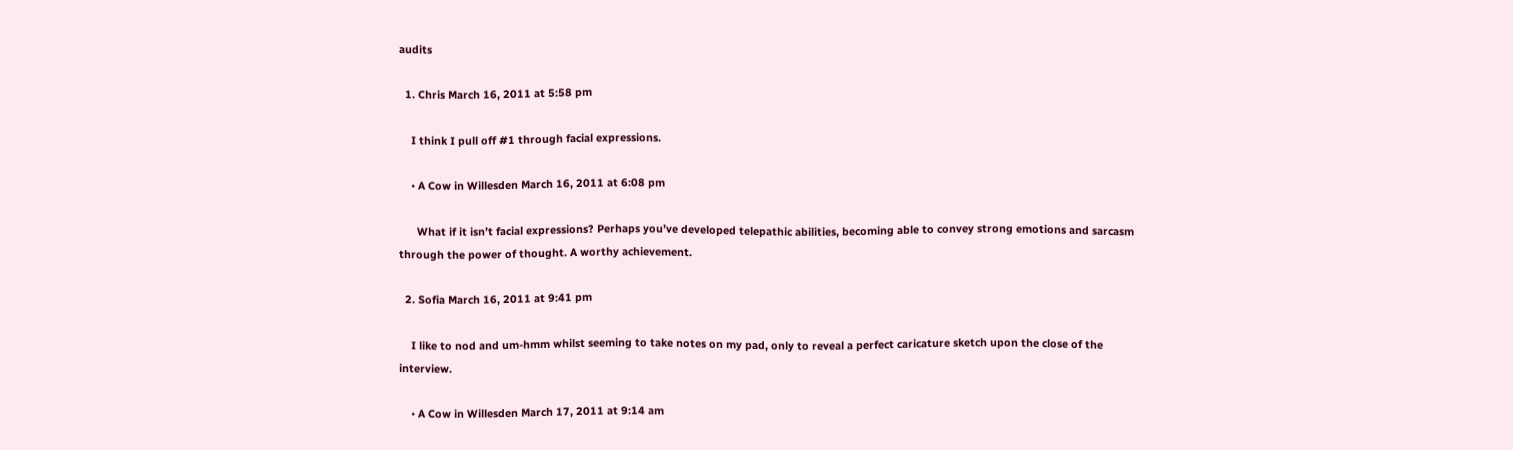audits

  1. Chris March 16, 2011 at 5:58 pm

    I think I pull off #1 through facial expressions.

    • A Cow in Willesden March 16, 2011 at 6:08 pm

      What if it isn’t facial expressions? Perhaps you’ve developed telepathic abilities, becoming able to convey strong emotions and sarcasm through the power of thought. A worthy achievement.

  2. Sofia March 16, 2011 at 9:41 pm

    I like to nod and um-hmm whilst seeming to take notes on my pad, only to reveal a perfect caricature sketch upon the close of the interview.

    • A Cow in Willesden March 17, 2011 at 9:14 am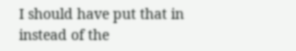I should have put that in instead of the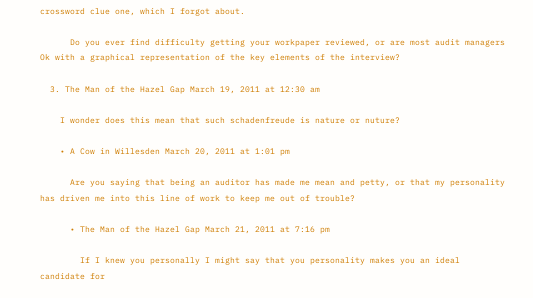crossword clue one, which I forgot about.

      Do you ever find difficulty getting your workpaper reviewed, or are most audit managers Ok with a graphical representation of the key elements of the interview?

  3. The Man of the Hazel Gap March 19, 2011 at 12:30 am

    I wonder does this mean that such schadenfreude is nature or nuture?

    • A Cow in Willesden March 20, 2011 at 1:01 pm

      Are you saying that being an auditor has made me mean and petty, or that my personality has driven me into this line of work to keep me out of trouble?

      • The Man of the Hazel Gap March 21, 2011 at 7:16 pm

        If I knew you personally I might say that you personality makes you an ideal candidate for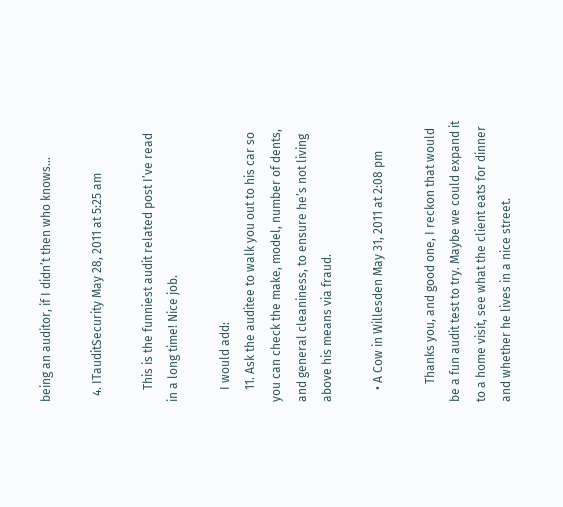being an auditor, if I didn’t then who knows…

  4. ITauditSecurity May 28, 2011 at 5:25 am

    This is the funniest audit related post I’ve read in a long time! Nice job.

    I would add:
    11. Ask the auditee to walk you out to his car so you can check the make, model, number of dents, and general cleaniness, to ensure he’s not living above his means via fraud.

    • A Cow in Willesden May 31, 2011 at 2:08 pm

      Thanks you, and good one, I reckon that would be a fun audit test to try. Maybe we could expand it to a home visit, see what the client eats for dinner and whether he lives in a nice street.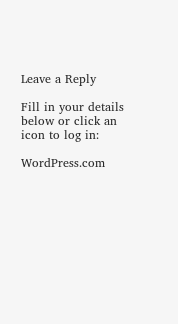Leave a Reply

Fill in your details below or click an icon to log in:

WordPress.com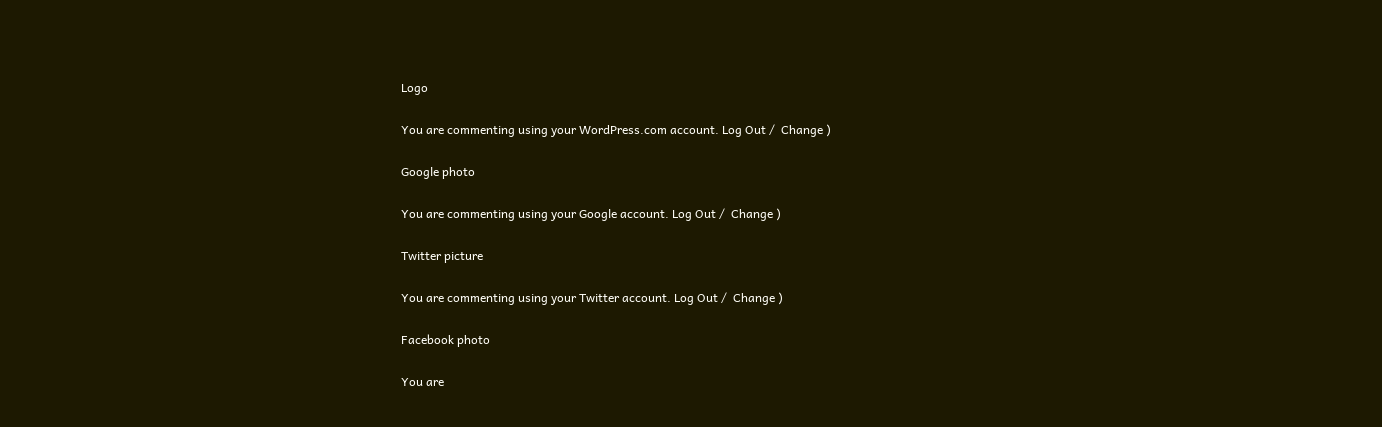Logo

You are commenting using your WordPress.com account. Log Out /  Change )

Google photo

You are commenting using your Google account. Log Out /  Change )

Twitter picture

You are commenting using your Twitter account. Log Out /  Change )

Facebook photo

You are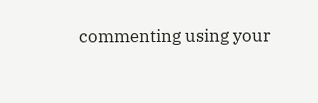commenting using your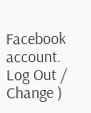Facebook account. Log Out /  Change )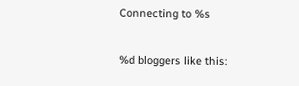Connecting to %s

%d bloggers like this: